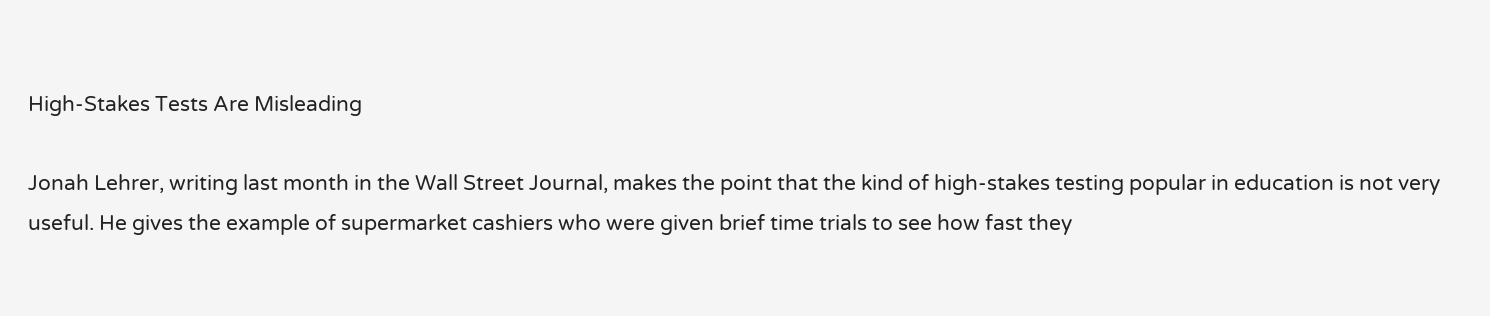High-Stakes Tests Are Misleading

Jonah Lehrer, writing last month in the Wall Street Journal, makes the point that the kind of high-stakes testing popular in education is not very useful. He gives the example of supermarket cashiers who were given brief time trials to see how fast they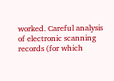worked. Careful analysis of electronic scanning records (for which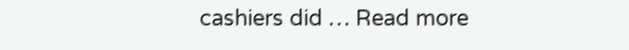cashiers did … Read more